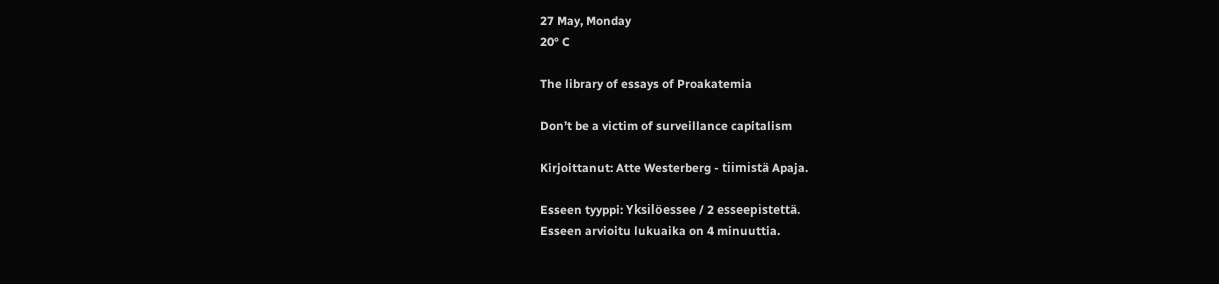27 May, Monday
20° C

The library of essays of Proakatemia

Don’t be a victim of surveillance capitalism

Kirjoittanut: Atte Westerberg - tiimistä Apaja.

Esseen tyyppi: Yksilöessee / 2 esseepistettä.
Esseen arvioitu lukuaika on 4 minuuttia.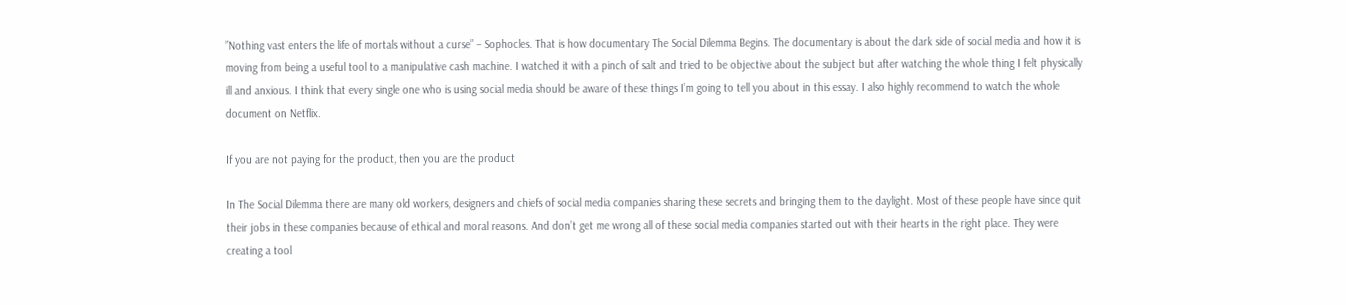”Nothing vast enters the life of mortals without a curse” – Sophocles. That is how documentary The Social Dilemma Begins. The documentary is about the dark side of social media and how it is moving from being a useful tool to a manipulative cash machine. I watched it with a pinch of salt and tried to be objective about the subject but after watching the whole thing I felt physically ill and anxious. I think that every single one who is using social media should be aware of these things I’m going to tell you about in this essay. I also highly recommend to watch the whole document on Netflix.

If you are not paying for the product, then you are the product

In The Social Dilemma there are many old workers, designers and chiefs of social media companies sharing these secrets and bringing them to the daylight. Most of these people have since quit their jobs in these companies because of ethical and moral reasons. And don’t get me wrong all of these social media companies started out with their hearts in the right place. They were creating a tool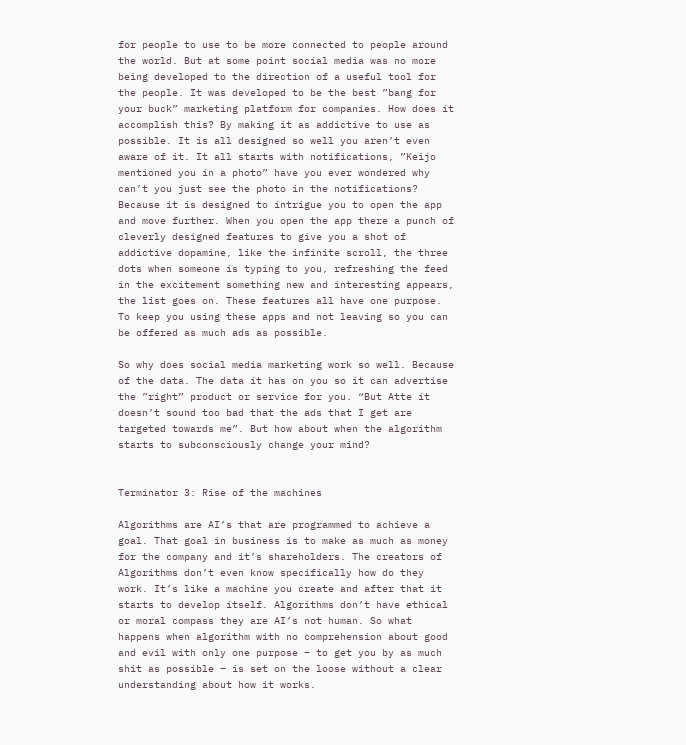for people to use to be more connected to people around the world. But at some point social media was no more being developed to the direction of a useful tool for the people. It was developed to be the best ”bang for your buck” marketing platform for companies. How does it accomplish this? By making it as addictive to use as possible. It is all designed so well you aren’t even aware of it. It all starts with notifications, ”Keijo mentioned you in a photo” have you ever wondered why can’t you just see the photo in the notifications? Because it is designed to intrigue you to open the app and move further. When you open the app there a punch of cleverly designed features to give you a shot of addictive dopamine, like the infinite scroll, the three dots when someone is typing to you, refreshing the feed in the excitement something new and interesting appears, the list goes on. These features all have one purpose. To keep you using these apps and not leaving so you can be offered as much ads as possible.

So why does social media marketing work so well. Because of the data. The data it has on you so it can advertise the ”right” product or service for you. “But Atte it doesn’t sound too bad that the ads that I get are targeted towards me”. But how about when the algorithm starts to subconsciously change your mind?


Terminator 3: Rise of the machines

Algorithms are AI’s that are programmed to achieve a goal. That goal in business is to make as much as money for the company and it’s shareholders. The creators of Algorithms don’t even know specifically how do they work. It’s like a machine you create and after that it starts to develop itself. Algorithms don’t have ethical or moral compass they are AI’s not human. So what happens when algorithm with no comprehension about good and evil with only one purpose – to get you by as much shit as possible – is set on the loose without a clear understanding about how it works.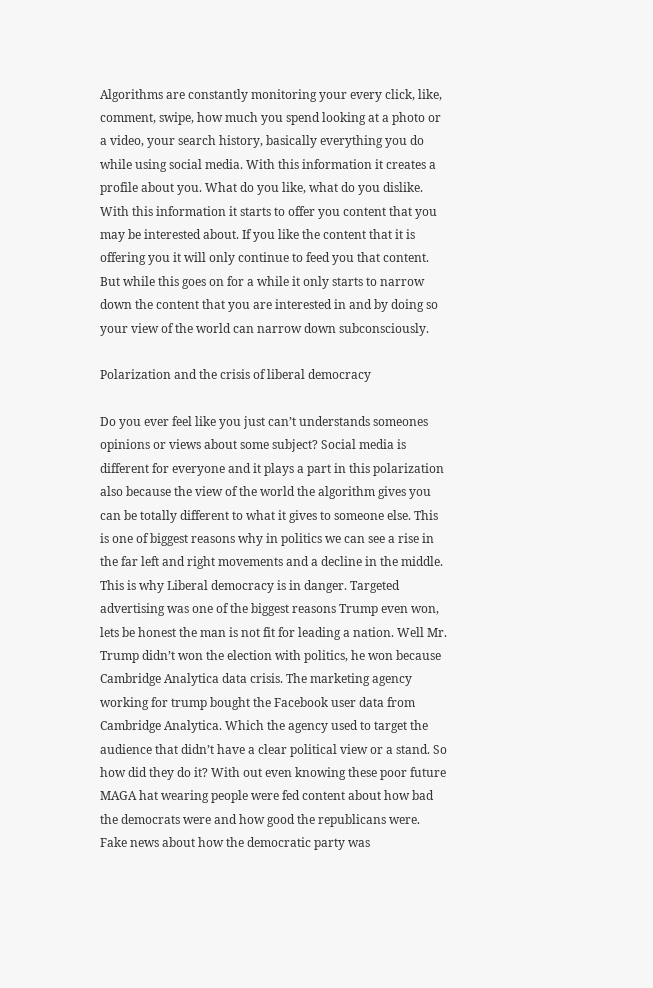Algorithms are constantly monitoring your every click, like, comment, swipe, how much you spend looking at a photo or a video, your search history, basically everything you do while using social media. With this information it creates a profile about you. What do you like, what do you dislike. With this information it starts to offer you content that you may be interested about. If you like the content that it is offering you it will only continue to feed you that content. But while this goes on for a while it only starts to narrow down the content that you are interested in and by doing so your view of the world can narrow down subconsciously.

Polarization and the crisis of liberal democracy

Do you ever feel like you just can’t understands someones opinions or views about some subject? Social media is different for everyone and it plays a part in this polarization also because the view of the world the algorithm gives you can be totally different to what it gives to someone else. This is one of biggest reasons why in politics we can see a rise in the far left and right movements and a decline in the middle. This is why Liberal democracy is in danger. Targeted advertising was one of the biggest reasons Trump even won, lets be honest the man is not fit for leading a nation. Well Mr. Trump didn’t won the election with politics, he won because Cambridge Analytica data crisis. The marketing agency working for trump bought the Facebook user data from Cambridge Analytica. Which the agency used to target the audience that didn’t have a clear political view or a stand. So how did they do it? With out even knowing these poor future MAGA hat wearing people were fed content about how bad the democrats were and how good the republicans were. Fake news about how the democratic party was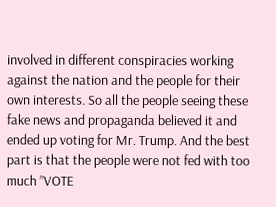involved in different conspiracies working against the nation and the people for their own interests. So all the people seeing these fake news and propaganda believed it and ended up voting for Mr. Trump. And the best part is that the people were not fed with too much ”VOTE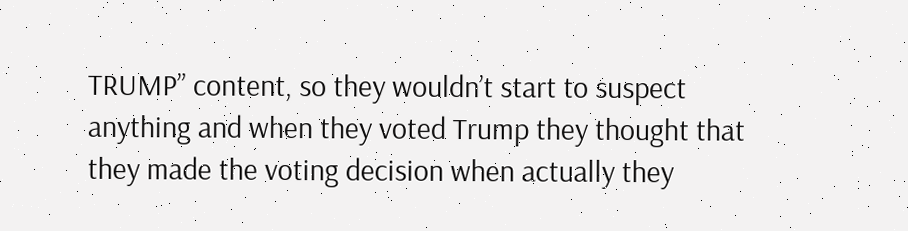TRUMP” content, so they wouldn’t start to suspect anything and when they voted Trump they thought that they made the voting decision when actually they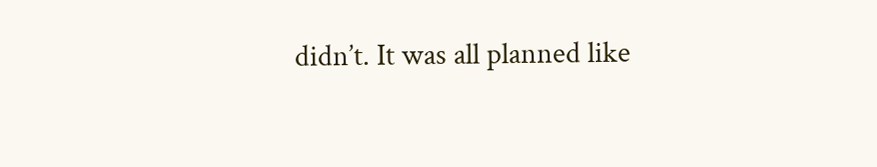didn’t. It was all planned like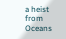a heist from Oceans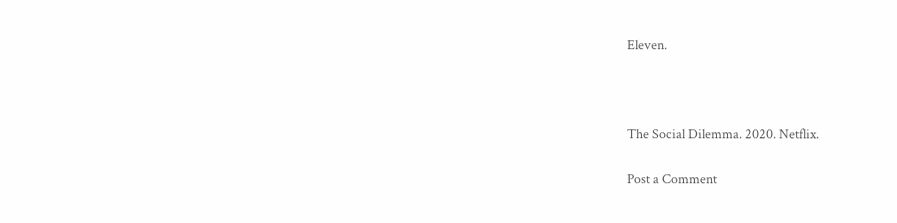Eleven.



The Social Dilemma. 2020. Netflix.

Post a Comment